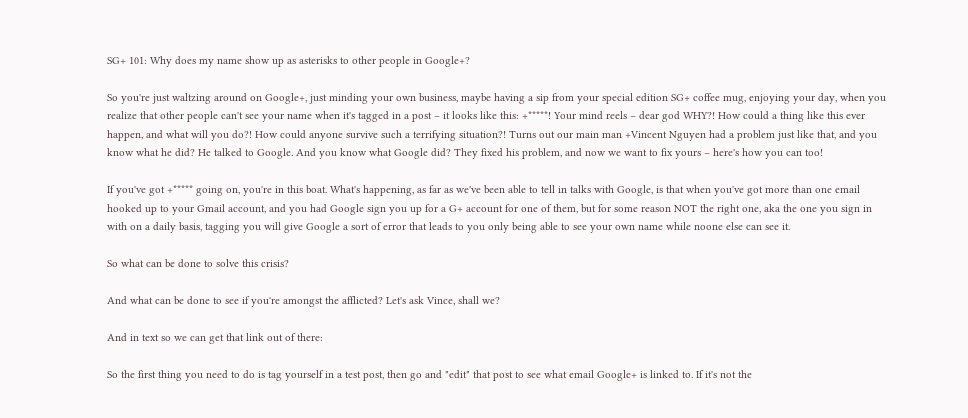SG+ 101: Why does my name show up as asterisks to other people in Google+?

So you're just waltzing around on Google+, just minding your own business, maybe having a sip from your special edition SG+ coffee mug, enjoying your day, when you realize that other people can't see your name when it's tagged in a post – it looks like this: +*****! Your mind reels – dear god WHY?! How could a thing like this ever happen, and what will you do?! How could anyone survive such a terrifying situation?! Turns out our main man +Vincent Nguyen had a problem just like that, and you know what he did? He talked to Google. And you know what Google did? They fixed his problem, and now we want to fix yours – here's how you can too!

If you've got +***** going on, you're in this boat. What's happening, as far as we've been able to tell in talks with Google, is that when you've got more than one email hooked up to your Gmail account, and you had Google sign you up for a G+ account for one of them, but for some reason NOT the right one, aka the one you sign in with on a daily basis, tagging you will give Google a sort of error that leads to you only being able to see your own name while noone else can see it.

So what can be done to solve this crisis?

And what can be done to see if you're amongst the afflicted? Let's ask Vince, shall we?

And in text so we can get that link out of there:

So the first thing you need to do is tag yourself in a test post, then go and "edit" that post to see what email Google+ is linked to. If it's not the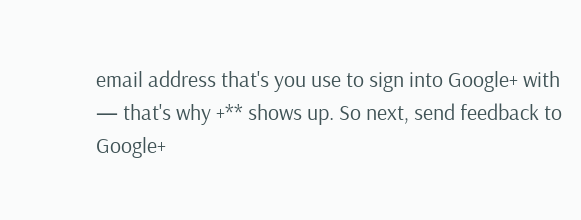email address that's you use to sign into Google+ with — that's why +** shows up. So next, send feedback to Google+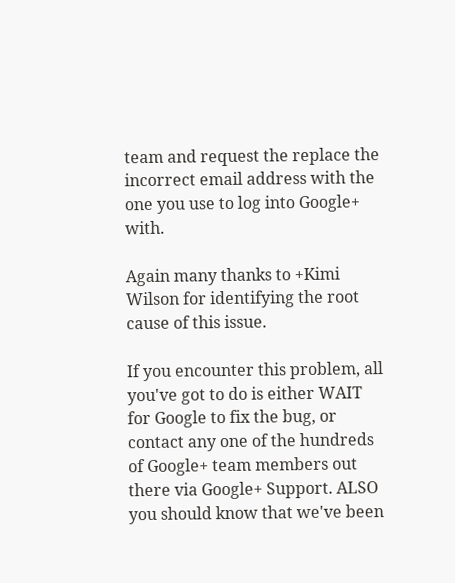team and request the replace the incorrect email address with the one you use to log into Google+ with.

Again many thanks to +Kimi Wilson for identifying the root cause of this issue.

If you encounter this problem, all you've got to do is either WAIT for Google to fix the bug, or contact any one of the hundreds of Google+ team members out there via Google+ Support. ALSO you should know that we've been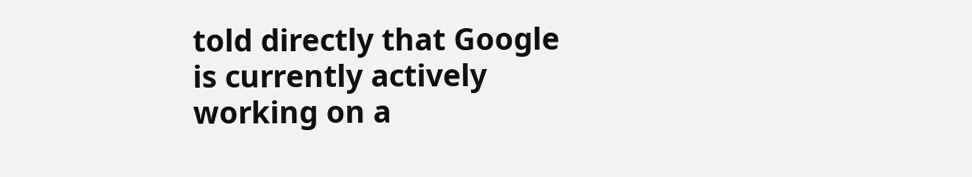told directly that Google is currently actively working on a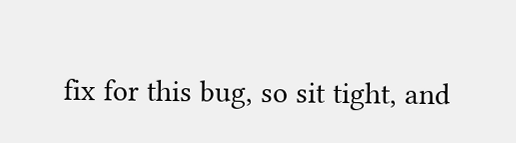fix for this bug, so sit tight, and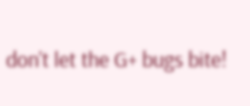don't let the G+ bugs bite!